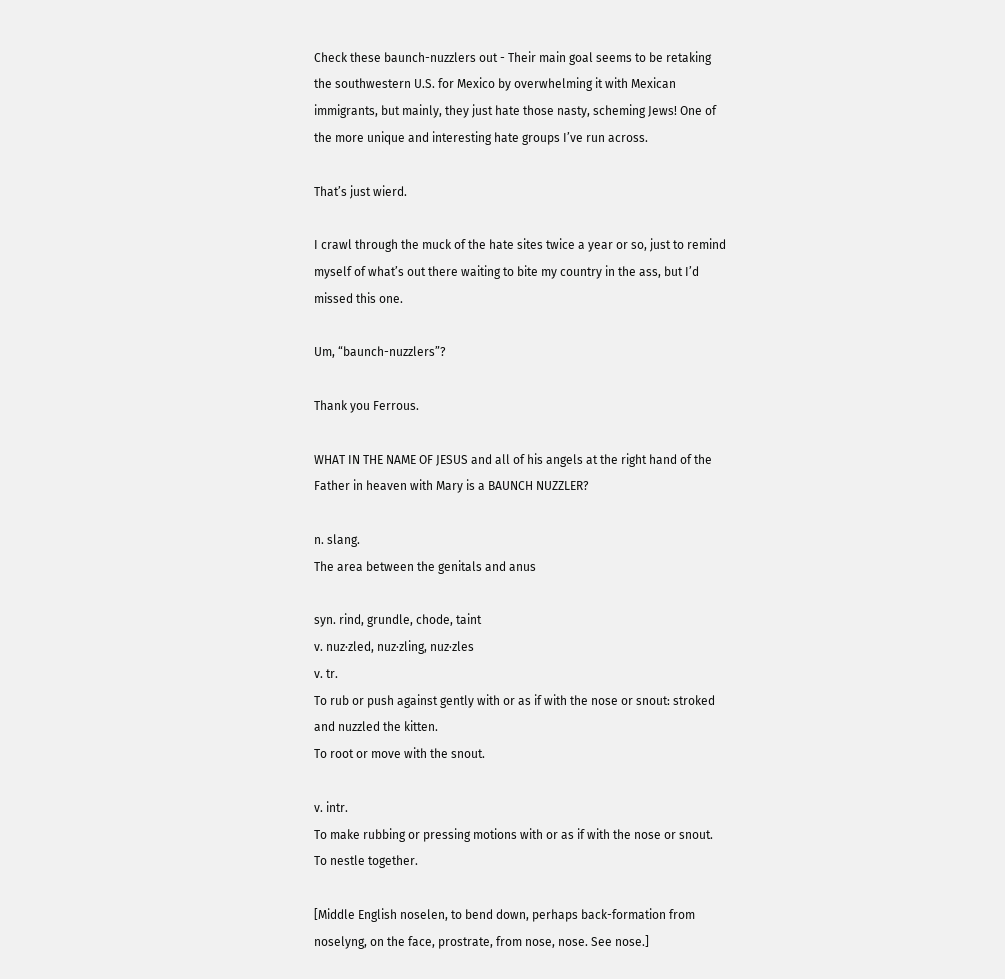Check these baunch-nuzzlers out - Their main goal seems to be retaking the southwestern U.S. for Mexico by overwhelming it with Mexican immigrants, but mainly, they just hate those nasty, scheming Jews! One of the more unique and interesting hate groups I’ve run across.

That’s just wierd.

I crawl through the muck of the hate sites twice a year or so, just to remind myself of what’s out there waiting to bite my country in the ass, but I’d missed this one.

Um, “baunch-nuzzlers”?

Thank you Ferrous.

WHAT IN THE NAME OF JESUS and all of his angels at the right hand of the Father in heaven with Mary is a BAUNCH NUZZLER?

n. slang.
The area between the genitals and anus

syn. rind, grundle, chode, taint
v. nuz·zled, nuz·zling, nuz·zles
v. tr.
To rub or push against gently with or as if with the nose or snout: stroked and nuzzled the kitten.
To root or move with the snout.

v. intr.
To make rubbing or pressing motions with or as if with the nose or snout.
To nestle together.

[Middle English noselen, to bend down, perhaps back-formation from noselyng, on the face, prostrate, from nose, nose. See nose.]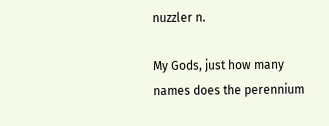nuzzler n.

My Gods, just how many names does the perennium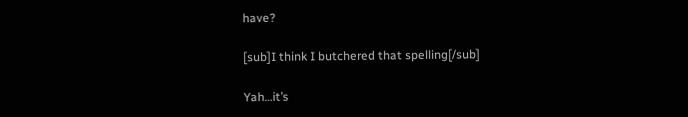have?

[sub]I think I butchered that spelling[/sub]

Yah…it’s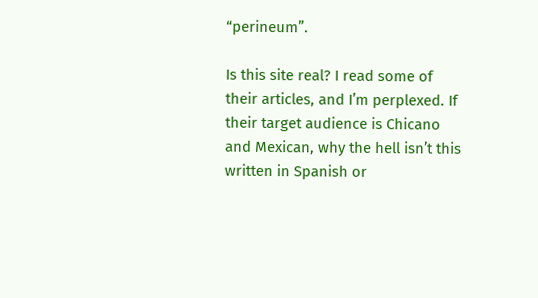“perineum”.

Is this site real? I read some of their articles, and I’m perplexed. If their target audience is Chicano and Mexican, why the hell isn’t this written in Spanish or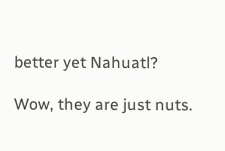better yet Nahuatl?

Wow, they are just nuts.